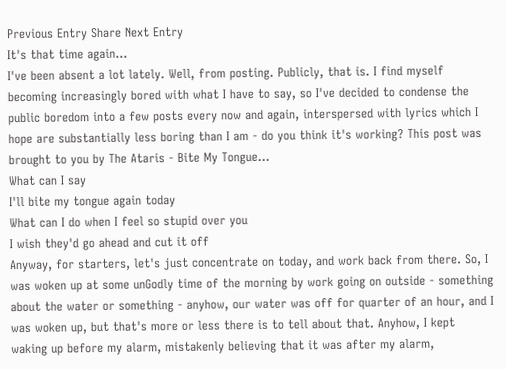Previous Entry Share Next Entry
It's that time again...
I've been absent a lot lately. Well, from posting. Publicly, that is. I find myself becoming increasingly bored with what I have to say, so I've decided to condense the public boredom into a few posts every now and again, interspersed with lyrics which I hope are substantially less boring than I am - do you think it's working? This post was brought to you by The Ataris - Bite My Tongue...
What can I say
I'll bite my tongue again today
What can I do when I feel so stupid over you
I wish they'd go ahead and cut it off
Anyway, for starters, let's just concentrate on today, and work back from there. So, I was woken up at some unGodly time of the morning by work going on outside - something about the water or something - anyhow, our water was off for quarter of an hour, and I was woken up, but that's more or less there is to tell about that. Anyhow, I kept waking up before my alarm, mistakenly believing that it was after my alarm,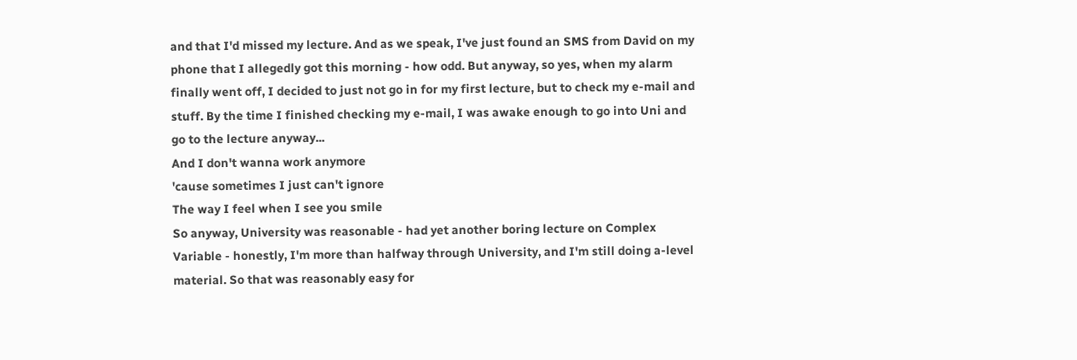and that I'd missed my lecture. And as we speak, I've just found an SMS from David on my phone that I allegedly got this morning - how odd. But anyway, so yes, when my alarm finally went off, I decided to just not go in for my first lecture, but to check my e-mail and stuff. By the time I finished checking my e-mail, I was awake enough to go into Uni and go to the lecture anyway...
And I don't wanna work anymore
'cause sometimes I just can't ignore
The way I feel when I see you smile
So anyway, University was reasonable - had yet another boring lecture on Complex Variable - honestly, I'm more than halfway through University, and I'm still doing a-level material. So that was reasonably easy for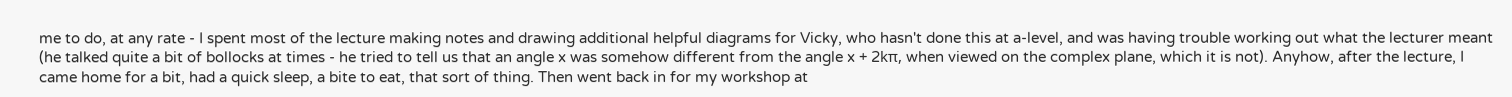me to do, at any rate - I spent most of the lecture making notes and drawing additional helpful diagrams for Vicky, who hasn't done this at a-level, and was having trouble working out what the lecturer meant (he talked quite a bit of bollocks at times - he tried to tell us that an angle x was somehow different from the angle x + 2kπ, when viewed on the complex plane, which it is not). Anyhow, after the lecture, I came home for a bit, had a quick sleep, a bite to eat, that sort of thing. Then went back in for my workshop at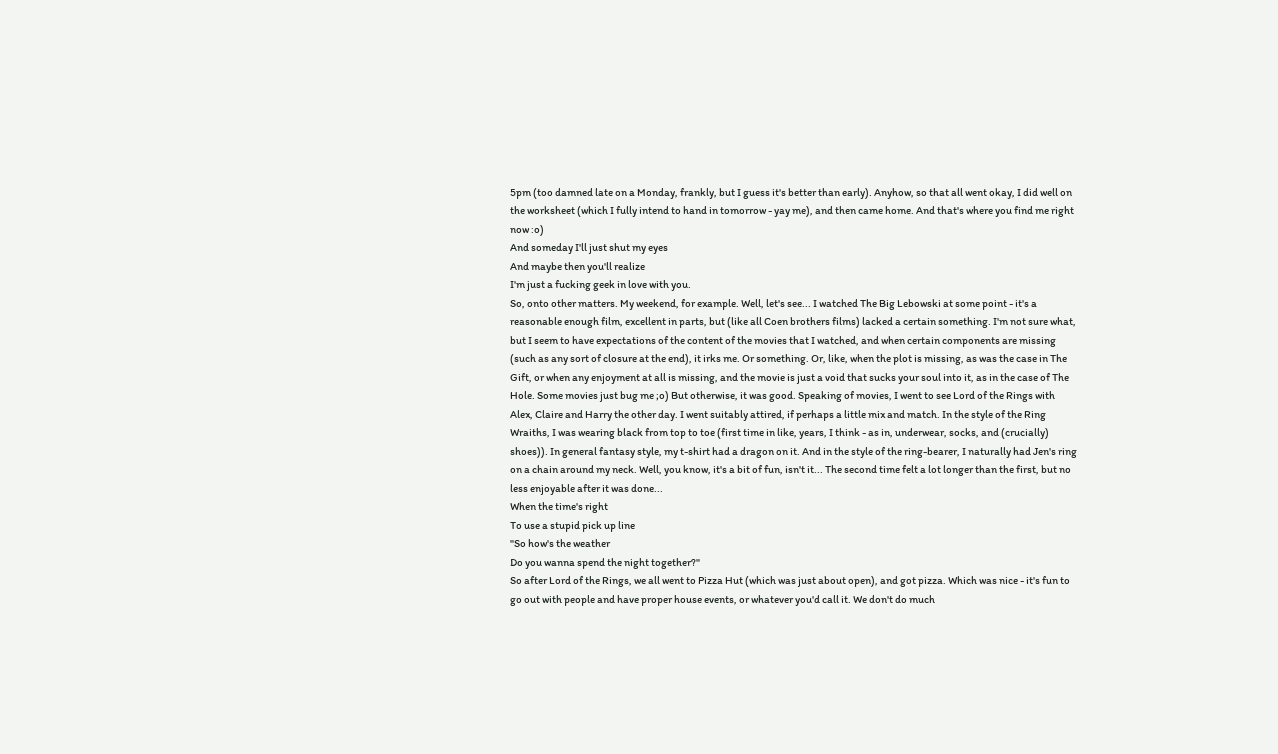5pm (too damned late on a Monday, frankly, but I guess it's better than early). Anyhow, so that all went okay, I did well on the worksheet (which I fully intend to hand in tomorrow - yay me), and then came home. And that's where you find me right now :o)
And someday I'll just shut my eyes
And maybe then you'll realize
I'm just a fucking geek in love with you.
So, onto other matters. My weekend, for example. Well, let's see... I watched The Big Lebowski at some point - it's a reasonable enough film, excellent in parts, but (like all Coen brothers films) lacked a certain something. I'm not sure what, but I seem to have expectations of the content of the movies that I watched, and when certain components are missing (such as any sort of closure at the end), it irks me. Or something. Or, like, when the plot is missing, as was the case in The Gift, or when any enjoyment at all is missing, and the movie is just a void that sucks your soul into it, as in the case of The Hole. Some movies just bug me ;o) But otherwise, it was good. Speaking of movies, I went to see Lord of the Rings with Alex, Claire and Harry the other day. I went suitably attired, if perhaps a little mix and match. In the style of the Ring Wraiths, I was wearing black from top to toe (first time in like, years, I think - as in, underwear, socks, and (crucially) shoes)). In general fantasy style, my t-shirt had a dragon on it. And in the style of the ring-bearer, I naturally had Jen's ring on a chain around my neck. Well, you know, it's a bit of fun, isn't it... The second time felt a lot longer than the first, but no less enjoyable after it was done...
When the time's right
To use a stupid pick up line
"So how's the weather
Do you wanna spend the night together?"
So after Lord of the Rings, we all went to Pizza Hut (which was just about open), and got pizza. Which was nice - it's fun to go out with people and have proper house events, or whatever you'd call it. We don't do much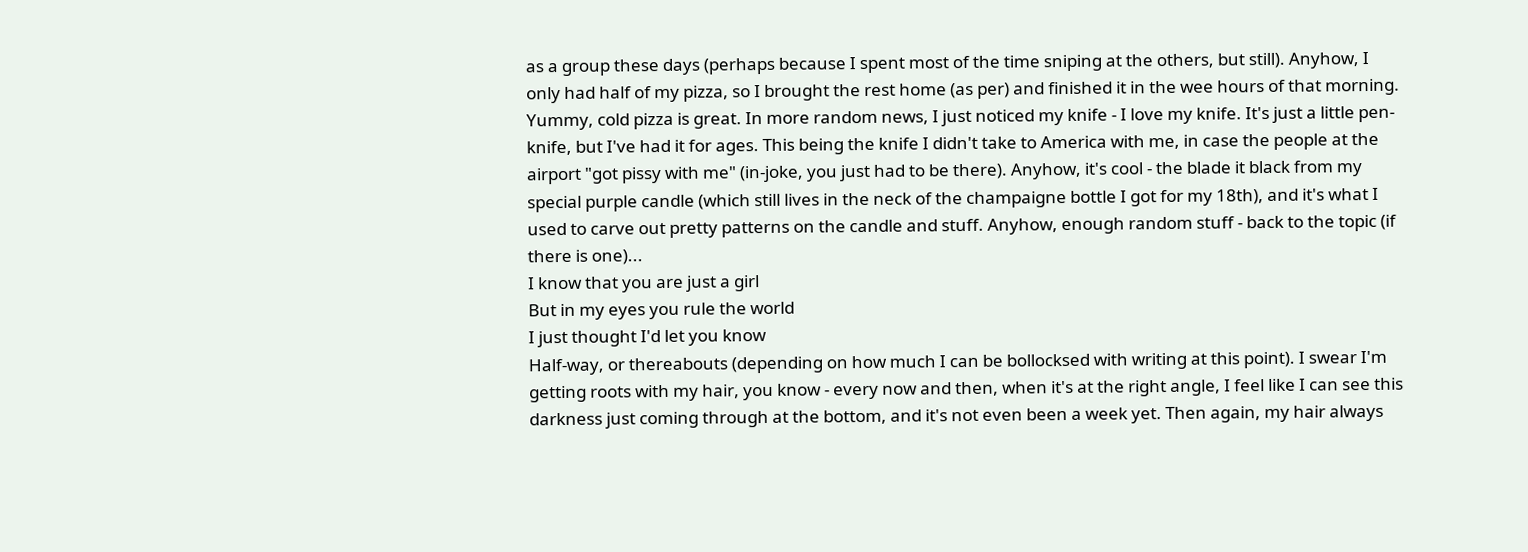as a group these days (perhaps because I spent most of the time sniping at the others, but still). Anyhow, I only had half of my pizza, so I brought the rest home (as per) and finished it in the wee hours of that morning. Yummy, cold pizza is great. In more random news, I just noticed my knife - I love my knife. It's just a little pen-knife, but I've had it for ages. This being the knife I didn't take to America with me, in case the people at the airport "got pissy with me" (in-joke, you just had to be there). Anyhow, it's cool - the blade it black from my special purple candle (which still lives in the neck of the champaigne bottle I got for my 18th), and it's what I used to carve out pretty patterns on the candle and stuff. Anyhow, enough random stuff - back to the topic (if there is one)...
I know that you are just a girl
But in my eyes you rule the world
I just thought I'd let you know
Half-way, or thereabouts (depending on how much I can be bollocksed with writing at this point). I swear I'm getting roots with my hair, you know - every now and then, when it's at the right angle, I feel like I can see this darkness just coming through at the bottom, and it's not even been a week yet. Then again, my hair always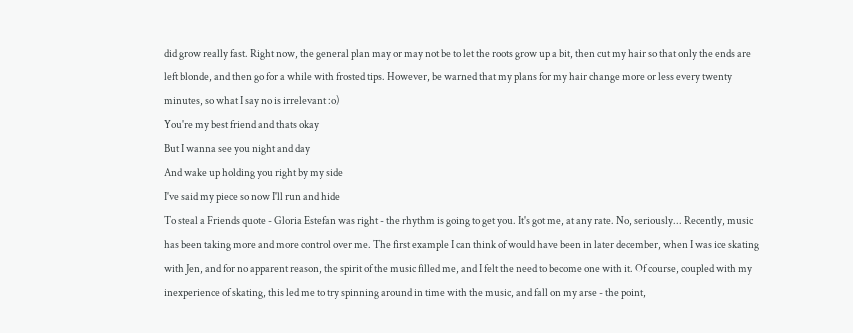did grow really fast. Right now, the general plan may or may not be to let the roots grow up a bit, then cut my hair so that only the ends are left blonde, and then go for a while with frosted tips. However, be warned that my plans for my hair change more or less every twenty minutes, so what I say no is irrelevant :o)
You're my best friend and thats okay
But I wanna see you night and day
And wake up holding you right by my side
I've said my piece so now I'll run and hide
To steal a Friends quote - Gloria Estefan was right - the rhythm is going to get you. It's got me, at any rate. No, seriously... Recently, music has been taking more and more control over me. The first example I can think of would have been in later december, when I was ice skating with Jen, and for no apparent reason, the spirit of the music filled me, and I felt the need to become one with it. Of course, coupled with my inexperience of skating, this led me to try spinning around in time with the music, and fall on my arse - the point,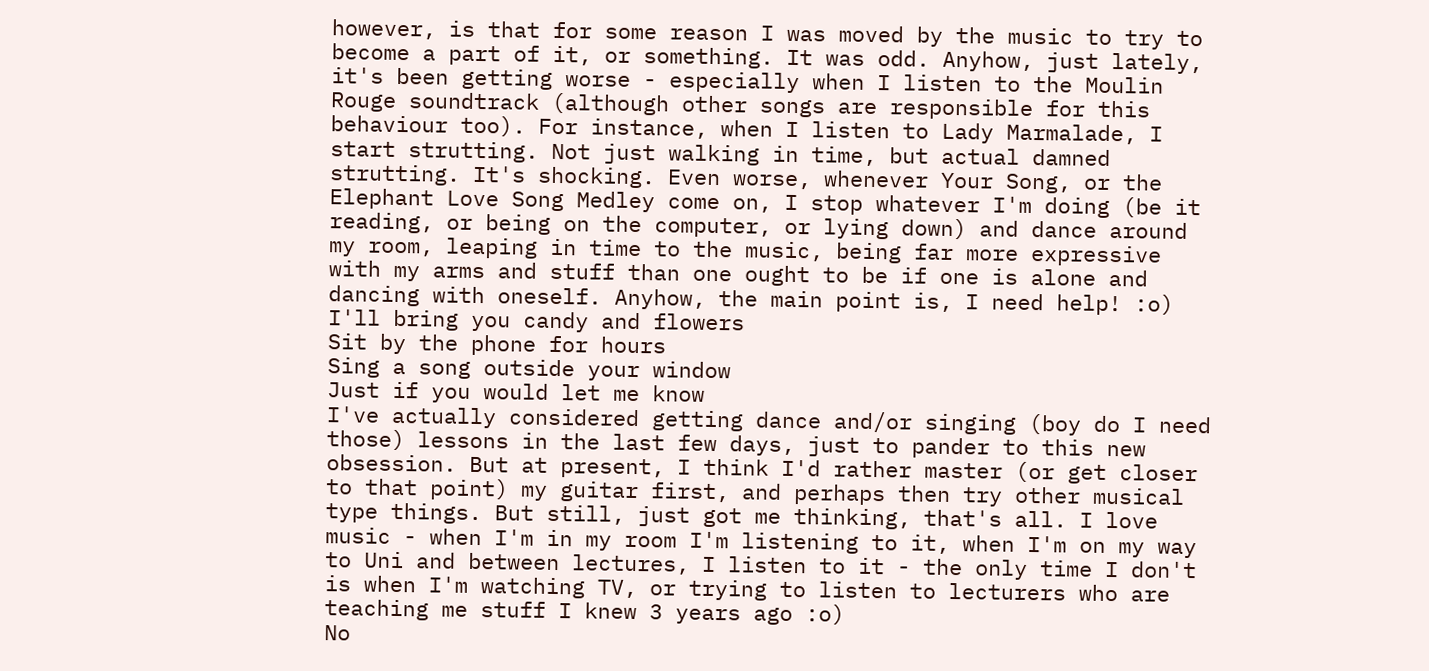however, is that for some reason I was moved by the music to try to become a part of it, or something. It was odd. Anyhow, just lately, it's been getting worse - especially when I listen to the Moulin Rouge soundtrack (although other songs are responsible for this behaviour too). For instance, when I listen to Lady Marmalade, I start strutting. Not just walking in time, but actual damned strutting. It's shocking. Even worse, whenever Your Song, or the Elephant Love Song Medley come on, I stop whatever I'm doing (be it reading, or being on the computer, or lying down) and dance around my room, leaping in time to the music, being far more expressive with my arms and stuff than one ought to be if one is alone and dancing with oneself. Anyhow, the main point is, I need help! :o)
I'll bring you candy and flowers
Sit by the phone for hours
Sing a song outside your window
Just if you would let me know
I've actually considered getting dance and/or singing (boy do I need those) lessons in the last few days, just to pander to this new obsession. But at present, I think I'd rather master (or get closer to that point) my guitar first, and perhaps then try other musical type things. But still, just got me thinking, that's all. I love music - when I'm in my room I'm listening to it, when I'm on my way to Uni and between lectures, I listen to it - the only time I don't is when I'm watching TV, or trying to listen to lecturers who are teaching me stuff I knew 3 years ago :o)
No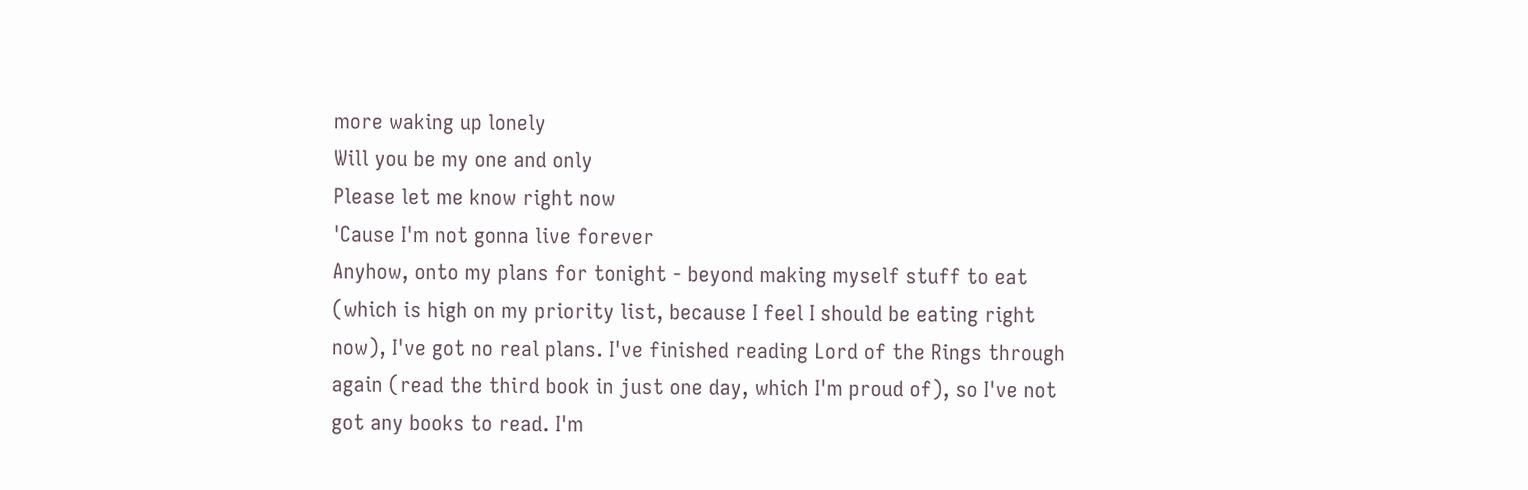more waking up lonely
Will you be my one and only
Please let me know right now
'Cause I'm not gonna live forever
Anyhow, onto my plans for tonight - beyond making myself stuff to eat (which is high on my priority list, because I feel I should be eating right now), I've got no real plans. I've finished reading Lord of the Rings through again (read the third book in just one day, which I'm proud of), so I've not got any books to read. I'm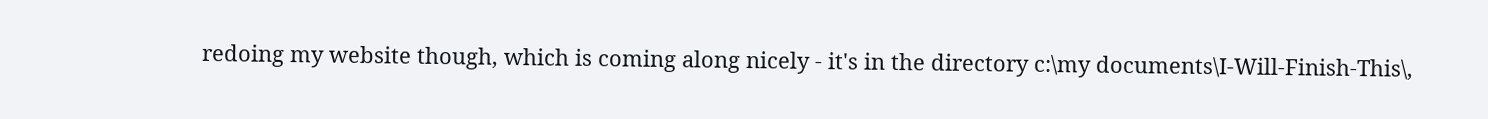redoing my website though, which is coming along nicely - it's in the directory c:\my documents\I-Will-Finish-This\,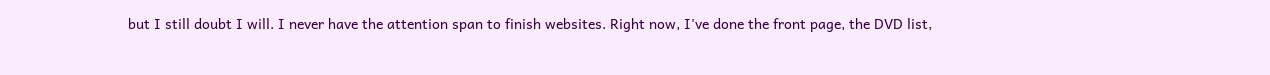but I still doubt I will. I never have the attention span to finish websites. Right now, I've done the front page, the DVD list,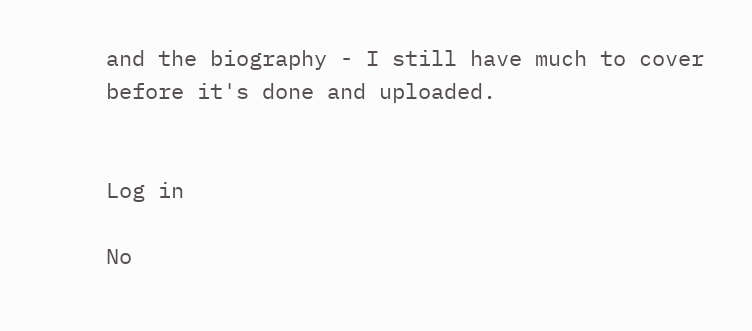and the biography - I still have much to cover before it's done and uploaded.


Log in

No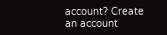account? Create an account